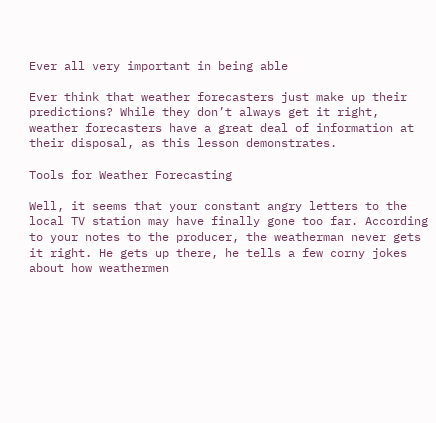Ever all very important in being able

Ever think that weather forecasters just make up their predictions? While they don’t always get it right, weather forecasters have a great deal of information at their disposal, as this lesson demonstrates.

Tools for Weather Forecasting

Well, it seems that your constant angry letters to the local TV station may have finally gone too far. According to your notes to the producer, the weatherman never gets it right. He gets up there, he tells a few corny jokes about how weathermen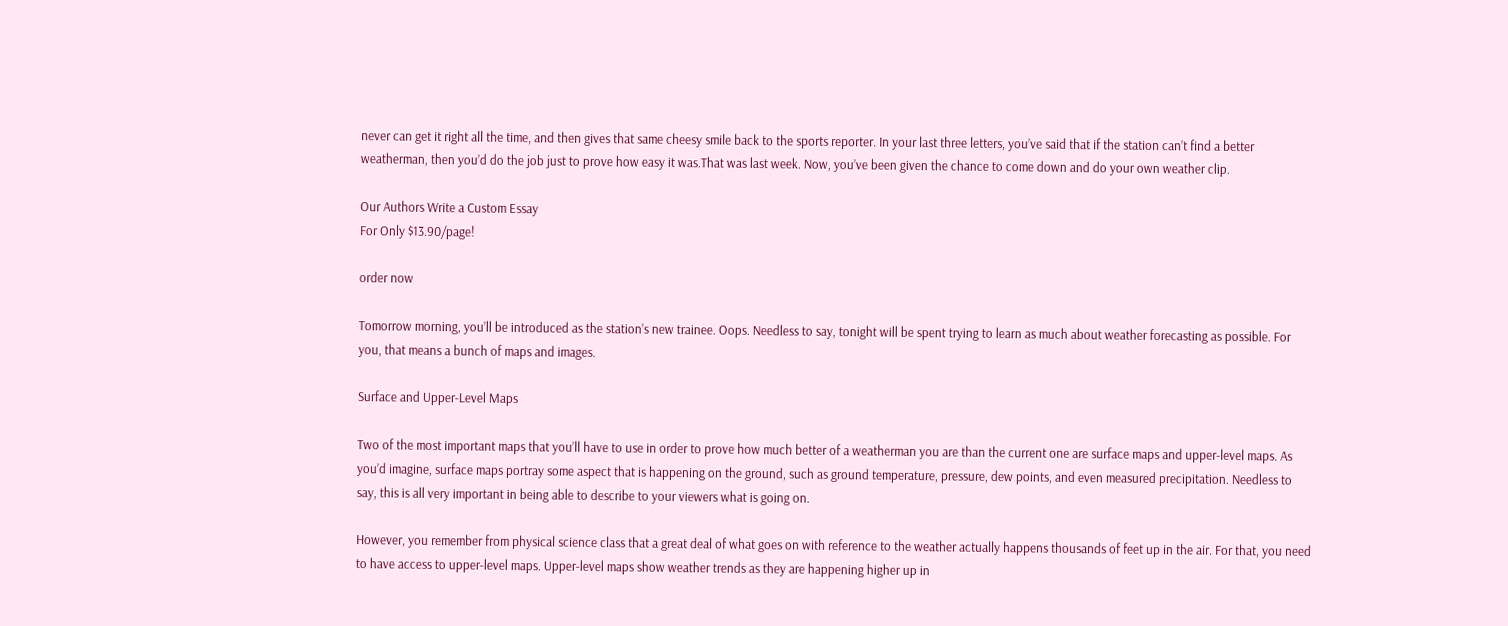never can get it right all the time, and then gives that same cheesy smile back to the sports reporter. In your last three letters, you’ve said that if the station can’t find a better weatherman, then you’d do the job just to prove how easy it was.That was last week. Now, you’ve been given the chance to come down and do your own weather clip.

Our Authors Write a Custom Essay
For Only $13.90/page!

order now

Tomorrow morning, you’ll be introduced as the station’s new trainee. Oops. Needless to say, tonight will be spent trying to learn as much about weather forecasting as possible. For you, that means a bunch of maps and images.

Surface and Upper-Level Maps

Two of the most important maps that you’ll have to use in order to prove how much better of a weatherman you are than the current one are surface maps and upper-level maps. As you’d imagine, surface maps portray some aspect that is happening on the ground, such as ground temperature, pressure, dew points, and even measured precipitation. Needless to say, this is all very important in being able to describe to your viewers what is going on.

However, you remember from physical science class that a great deal of what goes on with reference to the weather actually happens thousands of feet up in the air. For that, you need to have access to upper-level maps. Upper-level maps show weather trends as they are happening higher up in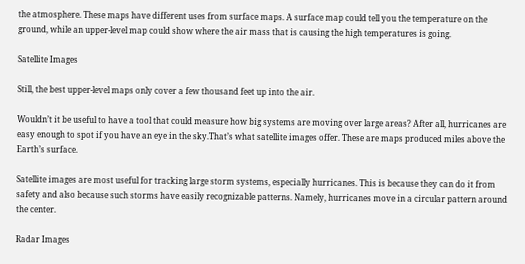the atmosphere. These maps have different uses from surface maps. A surface map could tell you the temperature on the ground, while an upper-level map could show where the air mass that is causing the high temperatures is going.

Satellite Images

Still, the best upper-level maps only cover a few thousand feet up into the air.

Wouldn’t it be useful to have a tool that could measure how big systems are moving over large areas? After all, hurricanes are easy enough to spot if you have an eye in the sky.That’s what satellite images offer. These are maps produced miles above the Earth’s surface.

Satellite images are most useful for tracking large storm systems, especially hurricanes. This is because they can do it from safety and also because such storms have easily recognizable patterns. Namely, hurricanes move in a circular pattern around the center.

Radar Images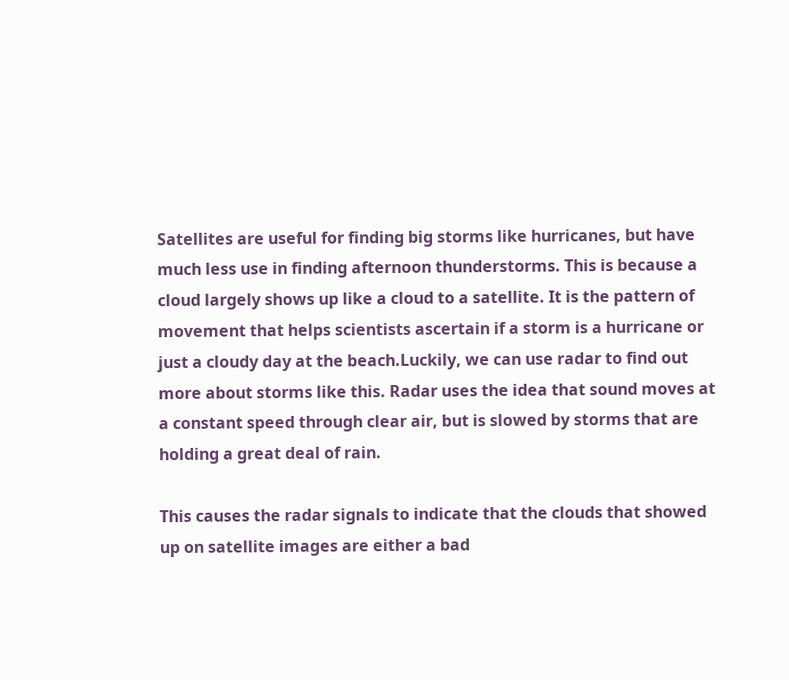Satellites are useful for finding big storms like hurricanes, but have much less use in finding afternoon thunderstorms. This is because a cloud largely shows up like a cloud to a satellite. It is the pattern of movement that helps scientists ascertain if a storm is a hurricane or just a cloudy day at the beach.Luckily, we can use radar to find out more about storms like this. Radar uses the idea that sound moves at a constant speed through clear air, but is slowed by storms that are holding a great deal of rain.

This causes the radar signals to indicate that the clouds that showed up on satellite images are either a bad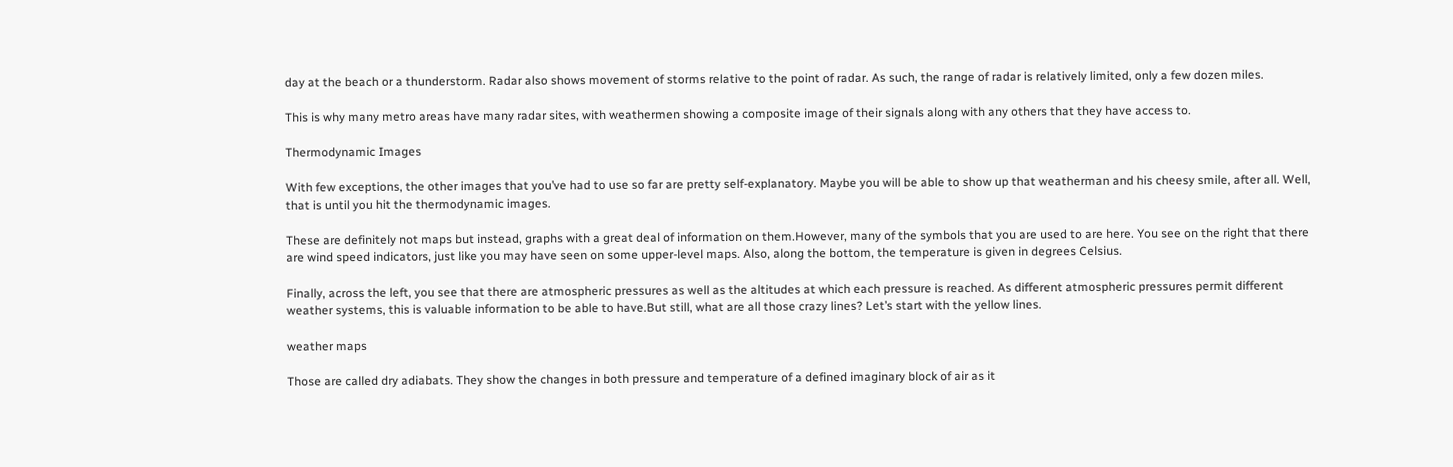day at the beach or a thunderstorm. Radar also shows movement of storms relative to the point of radar. As such, the range of radar is relatively limited, only a few dozen miles.

This is why many metro areas have many radar sites, with weathermen showing a composite image of their signals along with any others that they have access to.

Thermodynamic Images

With few exceptions, the other images that you’ve had to use so far are pretty self-explanatory. Maybe you will be able to show up that weatherman and his cheesy smile, after all. Well, that is until you hit the thermodynamic images.

These are definitely not maps but instead, graphs with a great deal of information on them.However, many of the symbols that you are used to are here. You see on the right that there are wind speed indicators, just like you may have seen on some upper-level maps. Also, along the bottom, the temperature is given in degrees Celsius.

Finally, across the left, you see that there are atmospheric pressures as well as the altitudes at which each pressure is reached. As different atmospheric pressures permit different weather systems, this is valuable information to be able to have.But still, what are all those crazy lines? Let’s start with the yellow lines.

weather maps

Those are called dry adiabats. They show the changes in both pressure and temperature of a defined imaginary block of air as it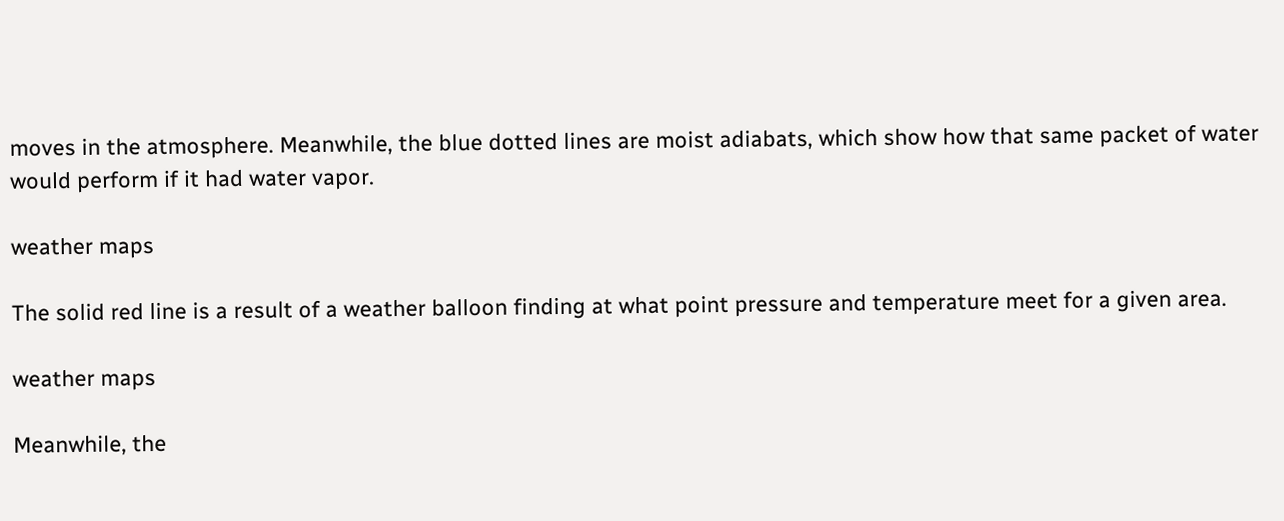moves in the atmosphere. Meanwhile, the blue dotted lines are moist adiabats, which show how that same packet of water would perform if it had water vapor.

weather maps

The solid red line is a result of a weather balloon finding at what point pressure and temperature meet for a given area.

weather maps

Meanwhile, the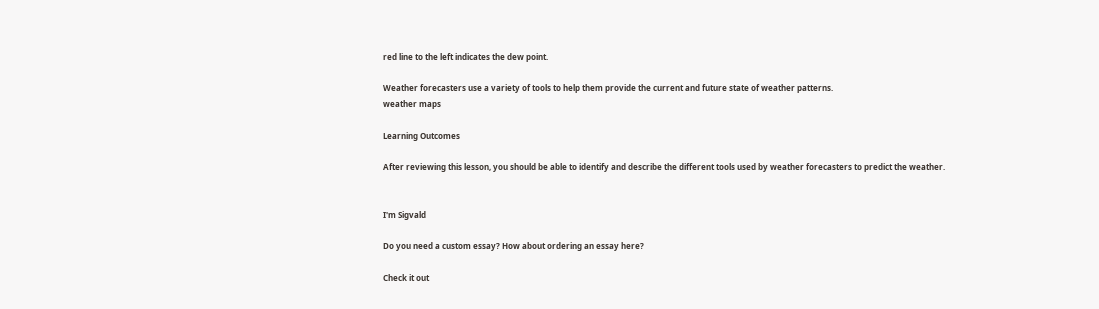red line to the left indicates the dew point.

Weather forecasters use a variety of tools to help them provide the current and future state of weather patterns.
weather maps

Learning Outcomes

After reviewing this lesson, you should be able to identify and describe the different tools used by weather forecasters to predict the weather.


I'm Sigvald

Do you need a custom essay? How about ordering an essay here?

Check it out